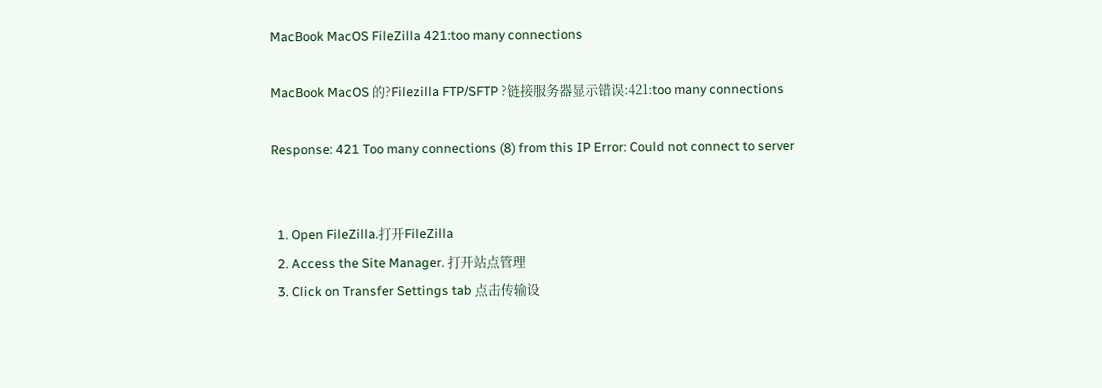MacBook MacOS FileZilla 421:too many connections

MacBook MacOS 的?Filezilla FTP/SFTP ?链接服务器显示错误:421:too many connections

Response: 421 Too many connections (8) from this IP Error: Could not connect to server


  1. Open FileZilla.打开FileZilla
  2. Access the Site Manager. 打开站点管理
  3. Click on Transfer Settings tab 点击传输设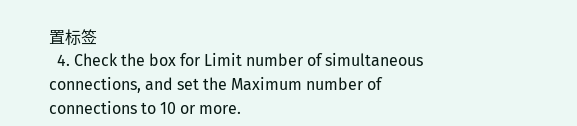置标签
  4. Check the box for Limit number of simultaneous connections, and set the Maximum number of connections to 10 or more.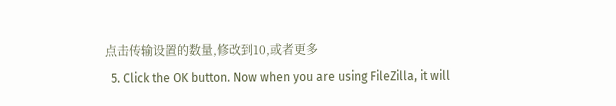点击传输设置的数量,修改到10,或者更多
  5. Click the OK button. Now when you are using FileZilla, it will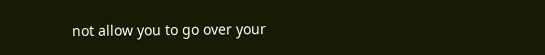not allow you to go over your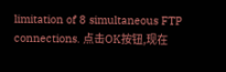limitation of 8 simultaneous FTP connections. 点击OK按钮,现在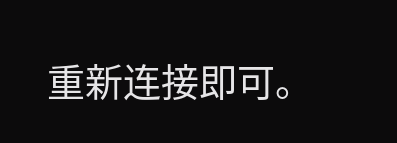重新连接即可。